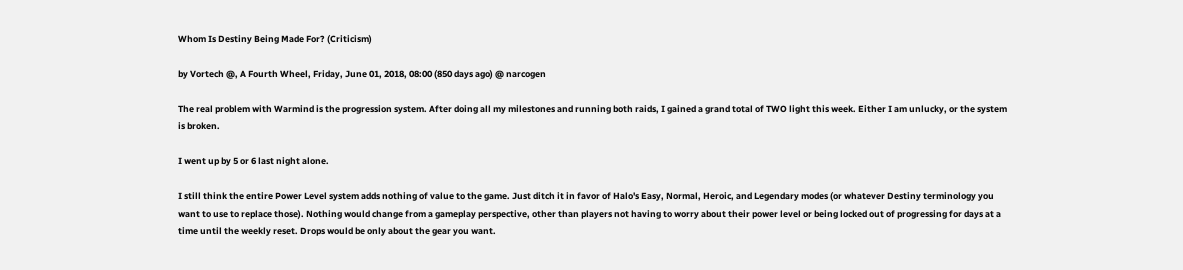Whom Is Destiny Being Made For? (Criticism)

by Vortech @, A Fourth Wheel, Friday, June 01, 2018, 08:00 (850 days ago) @ narcogen

The real problem with Warmind is the progression system. After doing all my milestones and running both raids, I gained a grand total of TWO light this week. Either I am unlucky, or the system is broken.

I went up by 5 or 6 last night alone.

I still think the entire Power Level system adds nothing of value to the game. Just ditch it in favor of Halo's Easy, Normal, Heroic, and Legendary modes (or whatever Destiny terminology you want to use to replace those). Nothing would change from a gameplay perspective, other than players not having to worry about their power level or being locked out of progressing for days at a time until the weekly reset. Drops would be only about the gear you want.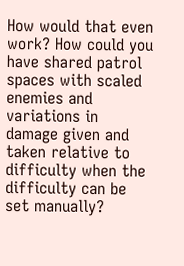How would that even work? How could you have shared patrol spaces with scaled enemies and variations in damage given and taken relative to difficulty when the difficulty can be set manually?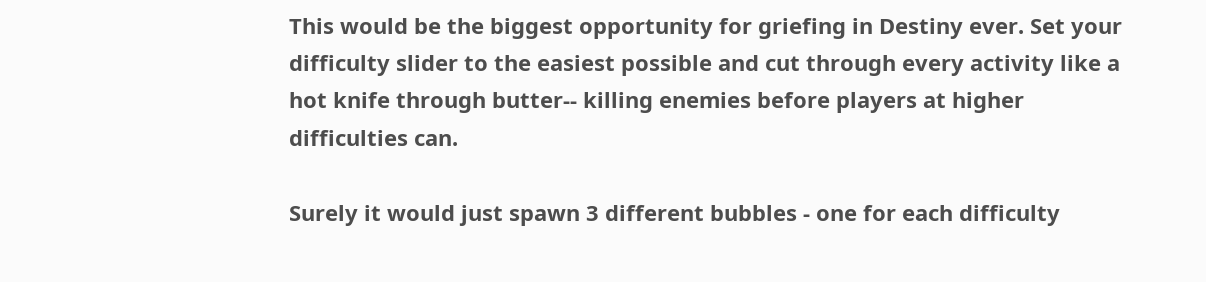This would be the biggest opportunity for griefing in Destiny ever. Set your difficulty slider to the easiest possible and cut through every activity like a hot knife through butter-- killing enemies before players at higher difficulties can.

Surely it would just spawn 3 different bubbles - one for each difficulty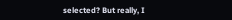selected? But really, I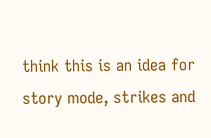think this is an idea for story mode, strikes and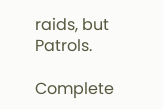raids, but Patrols.

Complete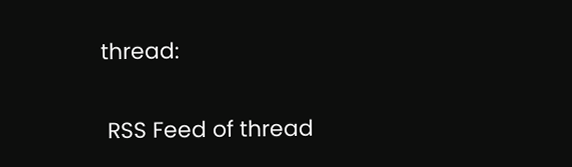thread:

 RSS Feed of thread